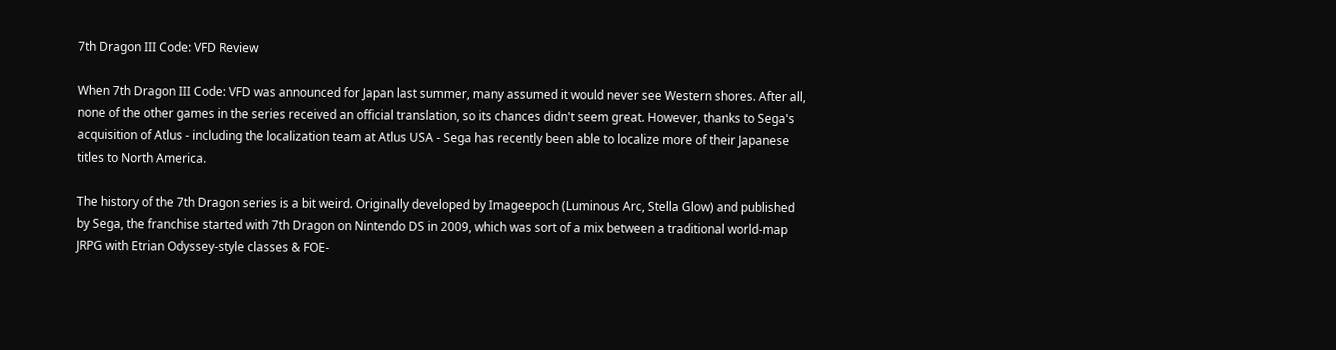7th Dragon III Code: VFD Review

When 7th Dragon III Code: VFD was announced for Japan last summer, many assumed it would never see Western shores. After all, none of the other games in the series received an official translation, so its chances didn't seem great. However, thanks to Sega's acquisition of Atlus - including the localization team at Atlus USA - Sega has recently been able to localize more of their Japanese titles to North America.

The history of the 7th Dragon series is a bit weird. Originally developed by Imageepoch (Luminous Arc, Stella Glow) and published by Sega, the franchise started with 7th Dragon on Nintendo DS in 2009, which was sort of a mix between a traditional world-map JRPG with Etrian Odyssey-style classes & FOE-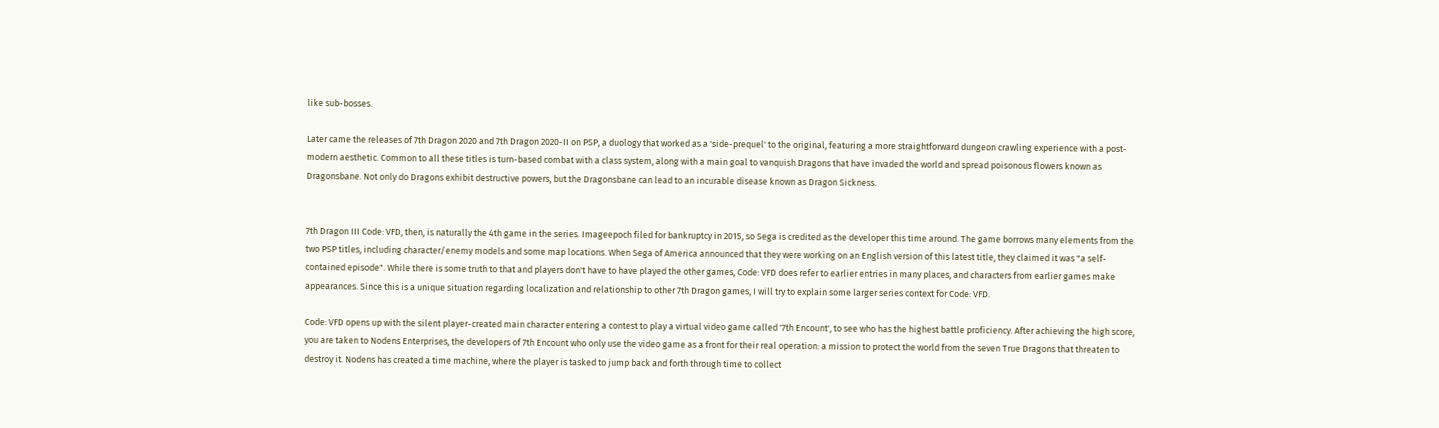like sub-bosses.

Later came the releases of 7th Dragon 2020 and 7th Dragon 2020-II on PSP, a duology that worked as a 'side-prequel' to the original, featuring a more straightforward dungeon crawling experience with a post-modern aesthetic. Common to all these titles is turn-based combat with a class system, along with a main goal to vanquish Dragons that have invaded the world and spread poisonous flowers known as Dragonsbane. Not only do Dragons exhibit destructive powers, but the Dragonsbane can lead to an incurable disease known as Dragon Sickness.


7th Dragon III Code: VFD, then, is naturally the 4th game in the series. Imageepoch filed for bankruptcy in 2015, so Sega is credited as the developer this time around. The game borrows many elements from the two PSP titles, including character/enemy models and some map locations. When Sega of America announced that they were working on an English version of this latest title, they claimed it was "a self-contained episode". While there is some truth to that and players don't have to have played the other games, Code: VFD does refer to earlier entries in many places, and characters from earlier games make appearances. Since this is a unique situation regarding localization and relationship to other 7th Dragon games, I will try to explain some larger series context for Code: VFD.

Code: VFD opens up with the silent player-created main character entering a contest to play a virtual video game called '7th Encount', to see who has the highest battle proficiency. After achieving the high score, you are taken to Nodens Enterprises, the developers of 7th Encount who only use the video game as a front for their real operation: a mission to protect the world from the seven True Dragons that threaten to destroy it. Nodens has created a time machine, where the player is tasked to jump back and forth through time to collect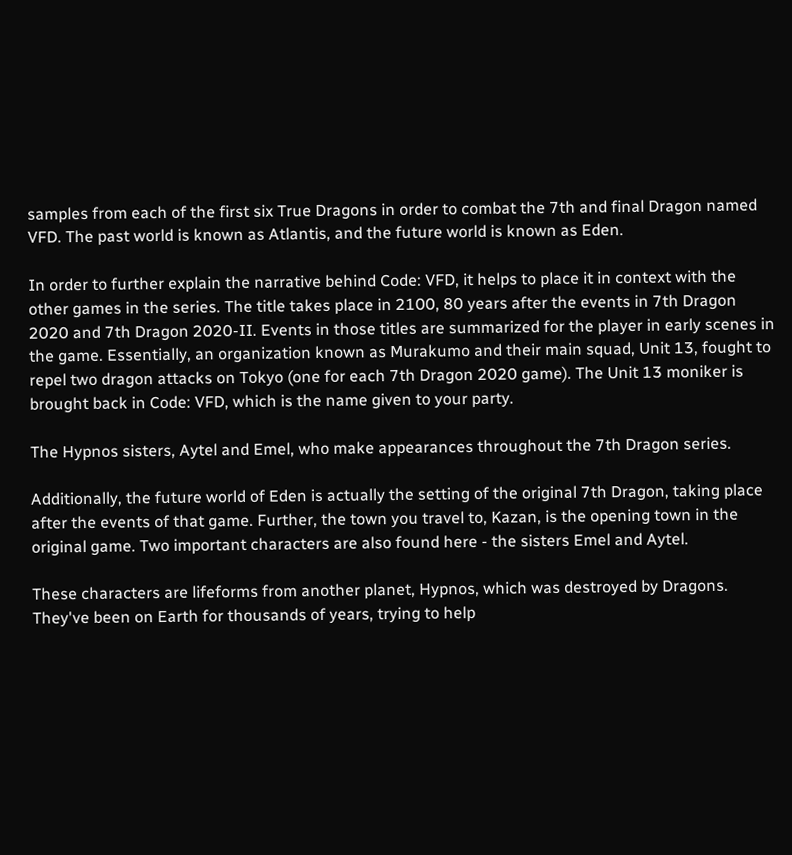samples from each of the first six True Dragons in order to combat the 7th and final Dragon named VFD. The past world is known as Atlantis, and the future world is known as Eden.

In order to further explain the narrative behind Code: VFD, it helps to place it in context with the other games in the series. The title takes place in 2100, 80 years after the events in 7th Dragon 2020 and 7th Dragon 2020-II. Events in those titles are summarized for the player in early scenes in the game. Essentially, an organization known as Murakumo and their main squad, Unit 13, fought to repel two dragon attacks on Tokyo (one for each 7th Dragon 2020 game). The Unit 13 moniker is brought back in Code: VFD, which is the name given to your party.

The Hypnos sisters, Aytel and Emel, who make appearances throughout the 7th Dragon series.

Additionally, the future world of Eden is actually the setting of the original 7th Dragon, taking place after the events of that game. Further, the town you travel to, Kazan, is the opening town in the original game. Two important characters are also found here - the sisters Emel and Aytel.

These characters are lifeforms from another planet, Hypnos, which was destroyed by Dragons. They've been on Earth for thousands of years, trying to help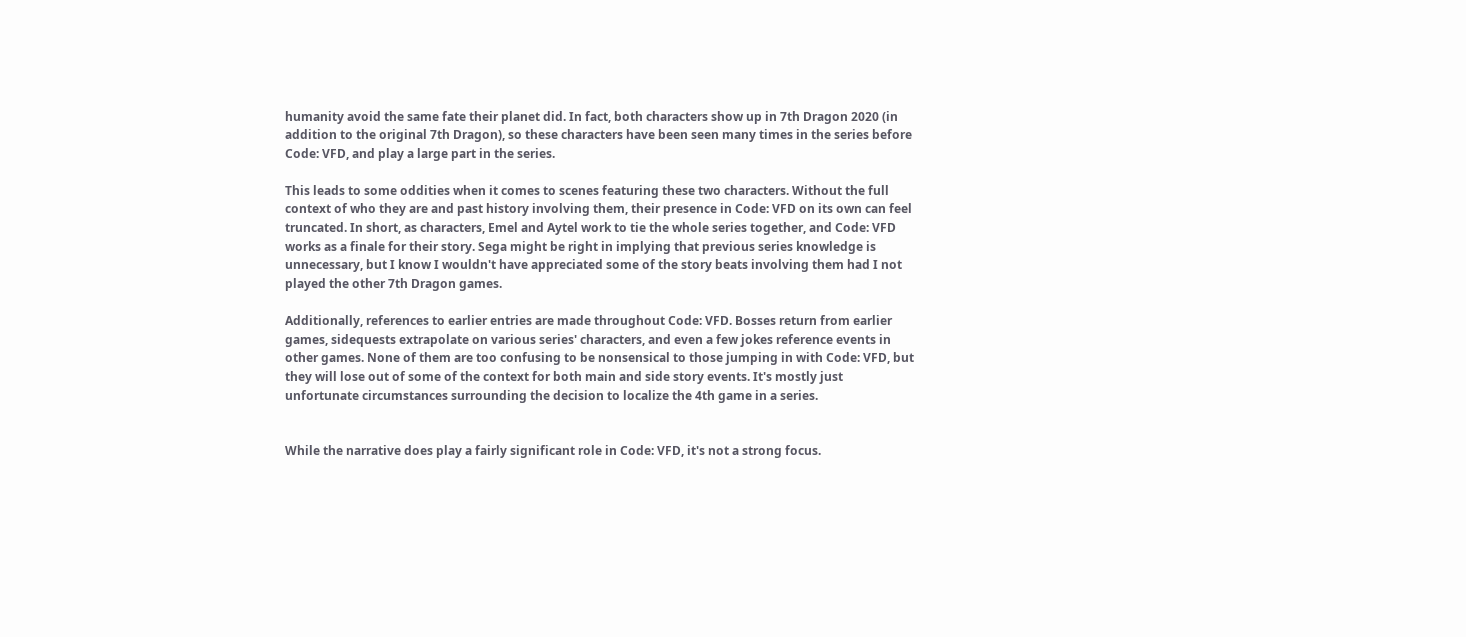humanity avoid the same fate their planet did. In fact, both characters show up in 7th Dragon 2020 (in addition to the original 7th Dragon), so these characters have been seen many times in the series before Code: VFD, and play a large part in the series.

This leads to some oddities when it comes to scenes featuring these two characters. Without the full context of who they are and past history involving them, their presence in Code: VFD on its own can feel truncated. In short, as characters, Emel and Aytel work to tie the whole series together, and Code: VFD works as a finale for their story. Sega might be right in implying that previous series knowledge is unnecessary, but I know I wouldn't have appreciated some of the story beats involving them had I not played the other 7th Dragon games.

Additionally, references to earlier entries are made throughout Code: VFD. Bosses return from earlier games, sidequests extrapolate on various series' characters, and even a few jokes reference events in other games. None of them are too confusing to be nonsensical to those jumping in with Code: VFD, but they will lose out of some of the context for both main and side story events. It's mostly just unfortunate circumstances surrounding the decision to localize the 4th game in a series.


While the narrative does play a fairly significant role in Code: VFD, it's not a strong focus.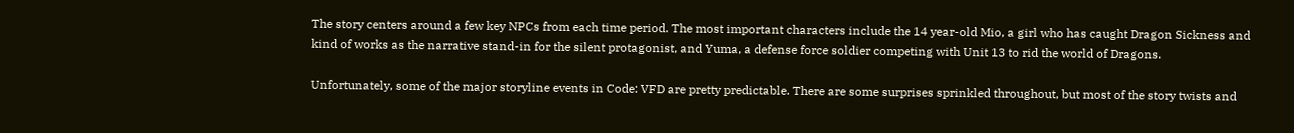The story centers around a few key NPCs from each time period. The most important characters include the 14 year-old Mio, a girl who has caught Dragon Sickness and kind of works as the narrative stand-in for the silent protagonist, and Yuma, a defense force soldier competing with Unit 13 to rid the world of Dragons.

Unfortunately, some of the major storyline events in Code: VFD are pretty predictable. There are some surprises sprinkled throughout, but most of the story twists and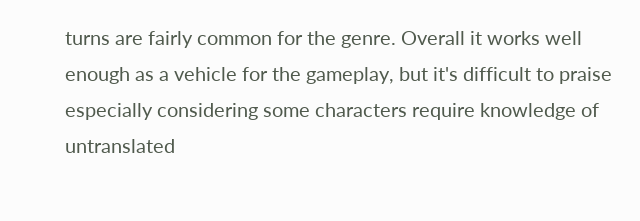turns are fairly common for the genre. Overall it works well enough as a vehicle for the gameplay, but it's difficult to praise especially considering some characters require knowledge of untranslated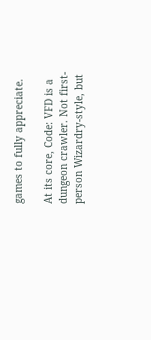games to fully appreciate.

At its core, Code: VFD is a dungeon crawler. Not first-person Wizardry-style, but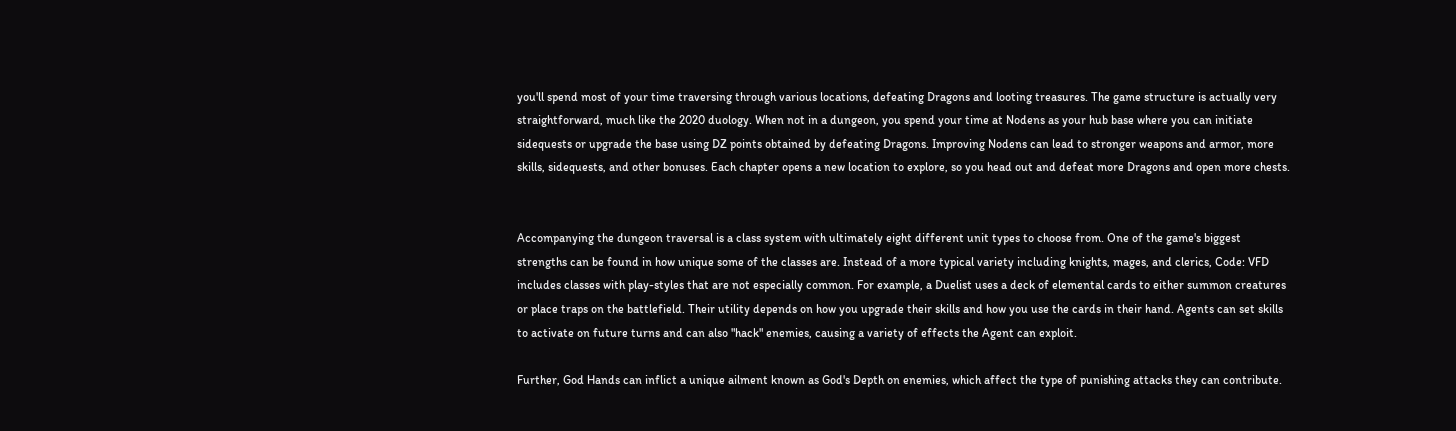you'll spend most of your time traversing through various locations, defeating Dragons and looting treasures. The game structure is actually very straightforward, much like the 2020 duology. When not in a dungeon, you spend your time at Nodens as your hub base where you can initiate sidequests or upgrade the base using DZ points obtained by defeating Dragons. Improving Nodens can lead to stronger weapons and armor, more skills, sidequests, and other bonuses. Each chapter opens a new location to explore, so you head out and defeat more Dragons and open more chests.


Accompanying the dungeon traversal is a class system with ultimately eight different unit types to choose from. One of the game's biggest strengths can be found in how unique some of the classes are. Instead of a more typical variety including knights, mages, and clerics, Code: VFD includes classes with play-styles that are not especially common. For example, a Duelist uses a deck of elemental cards to either summon creatures or place traps on the battlefield. Their utility depends on how you upgrade their skills and how you use the cards in their hand. Agents can set skills to activate on future turns and can also "hack" enemies, causing a variety of effects the Agent can exploit.

Further, God Hands can inflict a unique ailment known as God's Depth on enemies, which affect the type of punishing attacks they can contribute.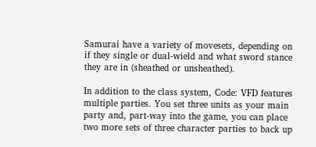Samurai have a variety of movesets, depending on if they single or dual-wield and what sword stance they are in (sheathed or unsheathed).

In addition to the class system, Code: VFD features multiple parties. You set three units as your main party and, part-way into the game, you can place two more sets of three character parties to back up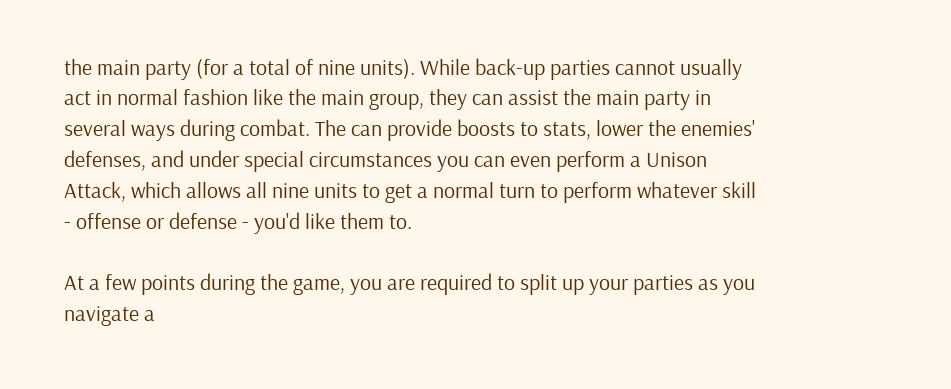the main party (for a total of nine units). While back-up parties cannot usually act in normal fashion like the main group, they can assist the main party in several ways during combat. The can provide boosts to stats, lower the enemies' defenses, and under special circumstances you can even perform a Unison Attack, which allows all nine units to get a normal turn to perform whatever skill - offense or defense - you'd like them to.

At a few points during the game, you are required to split up your parties as you navigate a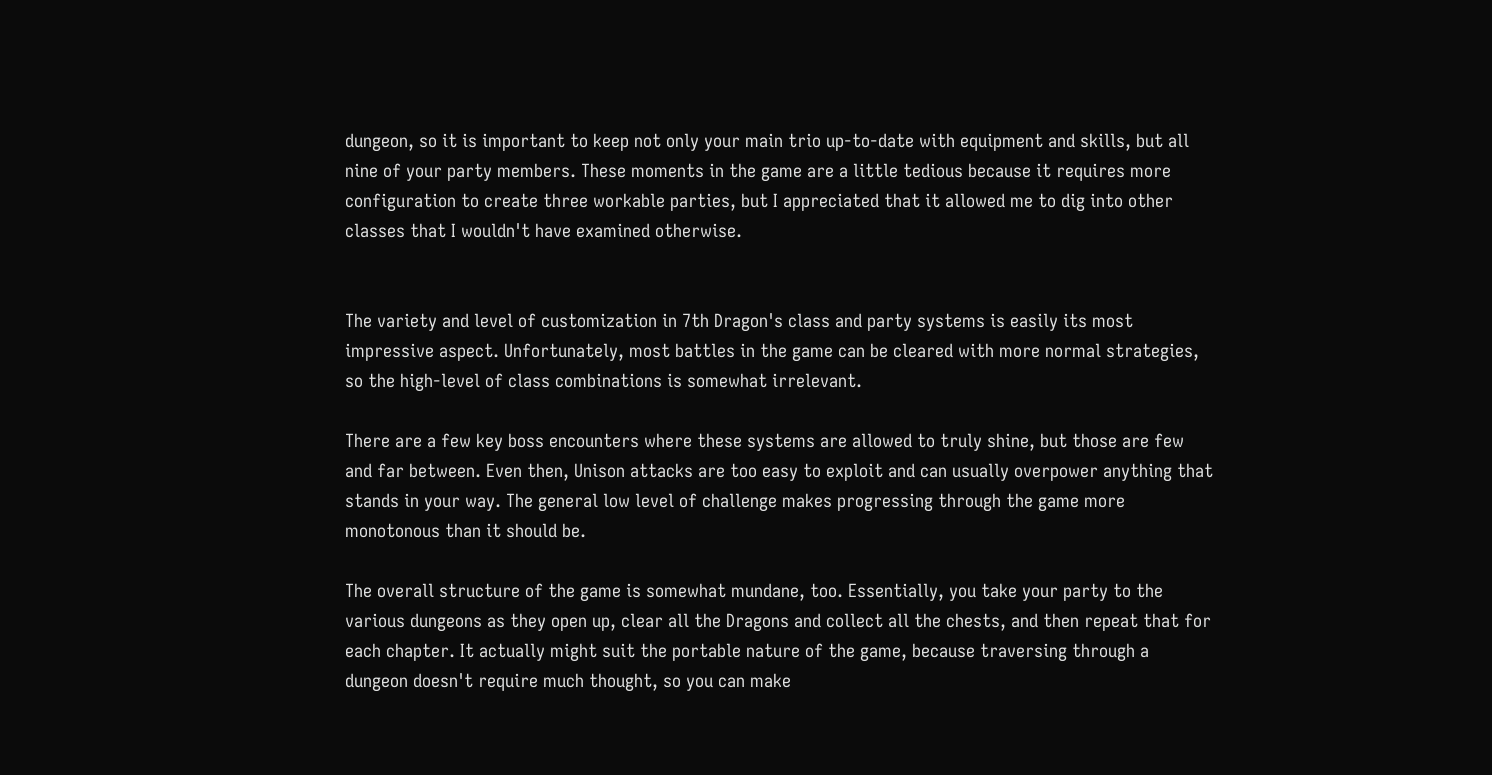dungeon, so it is important to keep not only your main trio up-to-date with equipment and skills, but all nine of your party members. These moments in the game are a little tedious because it requires more configuration to create three workable parties, but I appreciated that it allowed me to dig into other classes that I wouldn't have examined otherwise.


The variety and level of customization in 7th Dragon's class and party systems is easily its most impressive aspect. Unfortunately, most battles in the game can be cleared with more normal strategies, so the high-level of class combinations is somewhat irrelevant.

There are a few key boss encounters where these systems are allowed to truly shine, but those are few and far between. Even then, Unison attacks are too easy to exploit and can usually overpower anything that stands in your way. The general low level of challenge makes progressing through the game more monotonous than it should be.

The overall structure of the game is somewhat mundane, too. Essentially, you take your party to the various dungeons as they open up, clear all the Dragons and collect all the chests, and then repeat that for each chapter. It actually might suit the portable nature of the game, because traversing through a dungeon doesn't require much thought, so you can make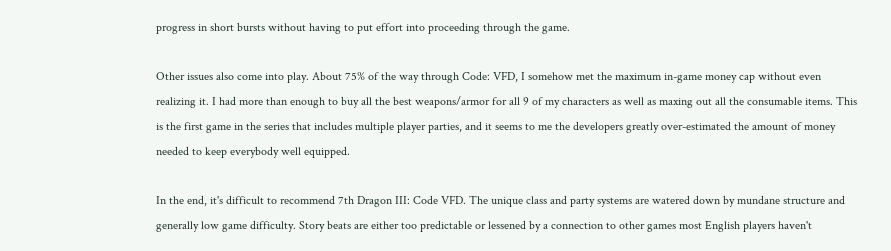progress in short bursts without having to put effort into proceeding through the game.

Other issues also come into play. About 75% of the way through Code: VFD, I somehow met the maximum in-game money cap without even realizing it. I had more than enough to buy all the best weapons/armor for all 9 of my characters as well as maxing out all the consumable items. This is the first game in the series that includes multiple player parties, and it seems to me the developers greatly over-estimated the amount of money needed to keep everybody well equipped.

In the end, it's difficult to recommend 7th Dragon III: Code VFD. The unique class and party systems are watered down by mundane structure and generally low game difficulty. Story beats are either too predictable or lessened by a connection to other games most English players haven't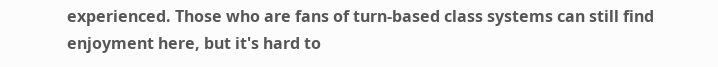experienced. Those who are fans of turn-based class systems can still find enjoyment here, but it's hard to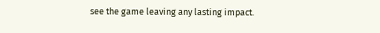see the game leaving any lasting impact.